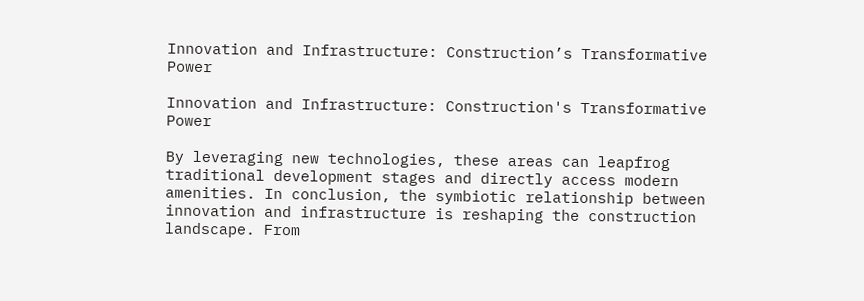Innovation and Infrastructure: Construction’s Transformative Power

Innovation and Infrastructure: Construction's Transformative Power

By leveraging new technologies, these areas can leapfrog traditional development stages and directly access modern amenities. In conclusion, the symbiotic relationship between innovation and infrastructure is reshaping the construction landscape. From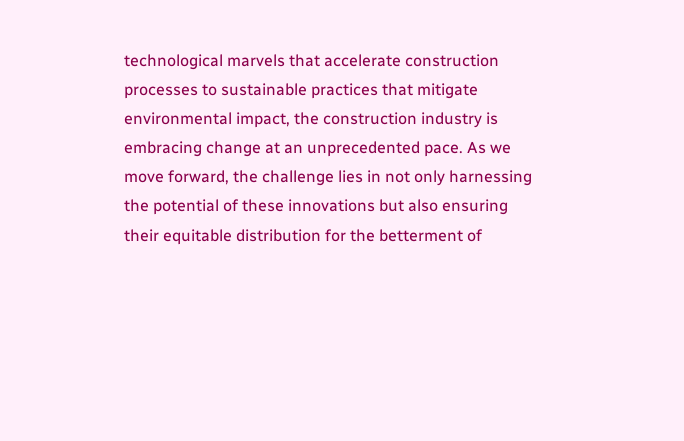technological marvels that accelerate construction processes to sustainable practices that mitigate environmental impact, the construction industry is embracing change at an unprecedented pace. As we move forward, the challenge lies in not only harnessing the potential of these innovations but also ensuring their equitable distribution for the betterment of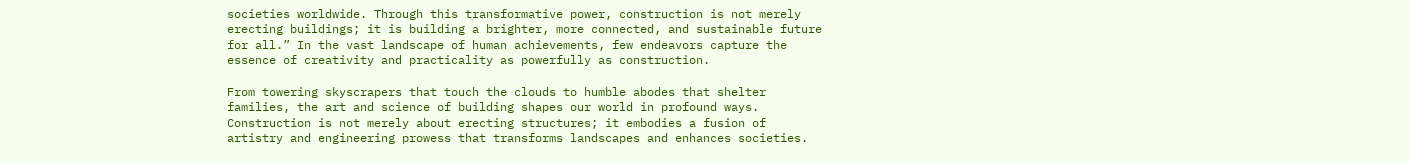societies worldwide. Through this transformative power, construction is not merely erecting buildings; it is building a brighter, more connected, and sustainable future for all.” In the vast landscape of human achievements, few endeavors capture the essence of creativity and practicality as powerfully as construction.

From towering skyscrapers that touch the clouds to humble abodes that shelter families, the art and science of building shapes our world in profound ways. Construction is not merely about erecting structures; it embodies a fusion of artistry and engineering prowess that transforms landscapes and enhances societies.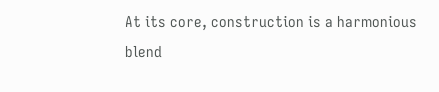At its core, construction is a harmonious blend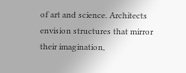of art and science. Architects envision structures that mirror their imagination,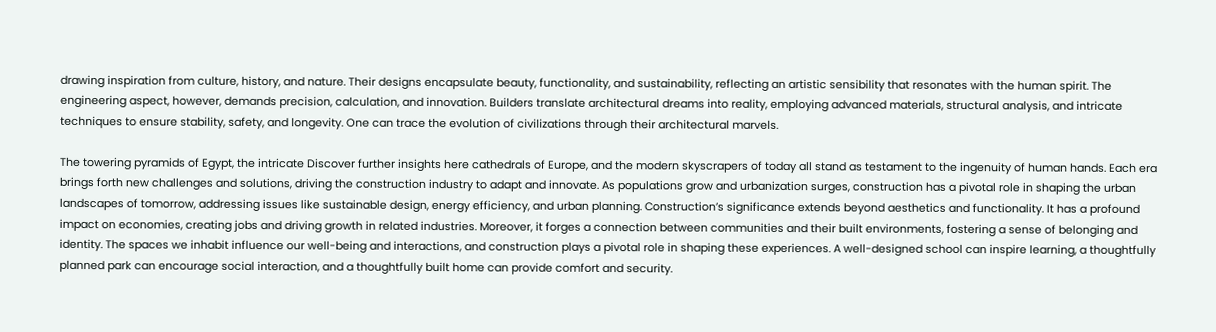drawing inspiration from culture, history, and nature. Their designs encapsulate beauty, functionality, and sustainability, reflecting an artistic sensibility that resonates with the human spirit. The engineering aspect, however, demands precision, calculation, and innovation. Builders translate architectural dreams into reality, employing advanced materials, structural analysis, and intricate techniques to ensure stability, safety, and longevity. One can trace the evolution of civilizations through their architectural marvels.

The towering pyramids of Egypt, the intricate Discover further insights here cathedrals of Europe, and the modern skyscrapers of today all stand as testament to the ingenuity of human hands. Each era brings forth new challenges and solutions, driving the construction industry to adapt and innovate. As populations grow and urbanization surges, construction has a pivotal role in shaping the urban landscapes of tomorrow, addressing issues like sustainable design, energy efficiency, and urban planning. Construction’s significance extends beyond aesthetics and functionality. It has a profound impact on economies, creating jobs and driving growth in related industries. Moreover, it forges a connection between communities and their built environments, fostering a sense of belonging and identity. The spaces we inhabit influence our well-being and interactions, and construction plays a pivotal role in shaping these experiences. A well-designed school can inspire learning, a thoughtfully planned park can encourage social interaction, and a thoughtfully built home can provide comfort and security.